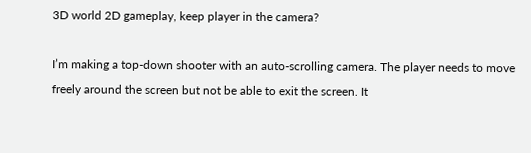3D world 2D gameplay, keep player in the camera?

I’m making a top-down shooter with an auto-scrolling camera. The player needs to move freely around the screen but not be able to exit the screen. It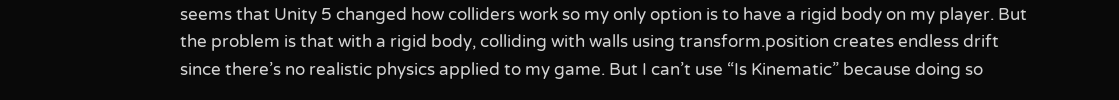seems that Unity 5 changed how colliders work so my only option is to have a rigid body on my player. But the problem is that with a rigid body, colliding with walls using transform.position creates endless drift since there’s no realistic physics applied to my game. But I can’t use “Is Kinematic” because doing so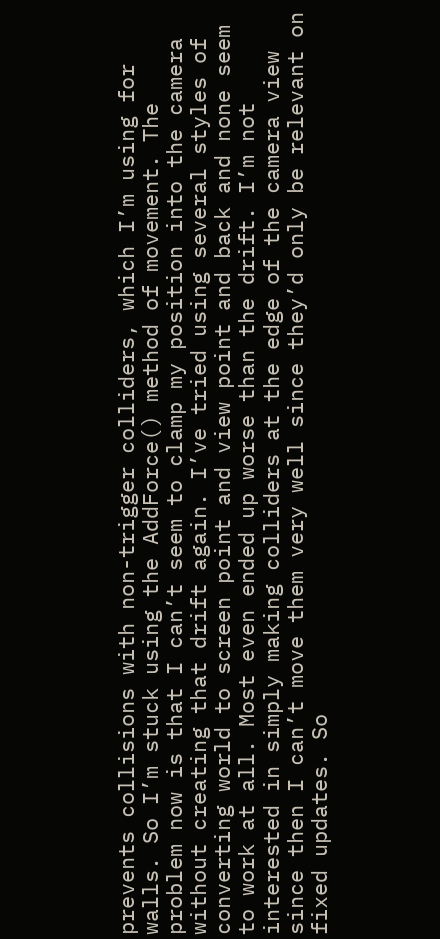prevents collisions with non-trigger colliders, which I’m using for walls. So I’m stuck using the AddForce() method of movement. The problem now is that I can’t seem to clamp my position into the camera without creating that drift again. I’ve tried using several styles of converting world to screen point and view point and back and none seem to work at all. Most even ended up worse than the drift. I’m not interested in simply making colliders at the edge of the camera view since then I can’t move them very well since they’d only be relevant on fixed updates. So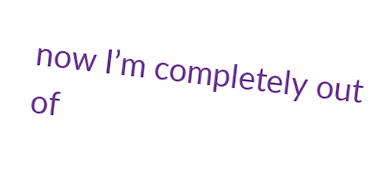now I’m completely out of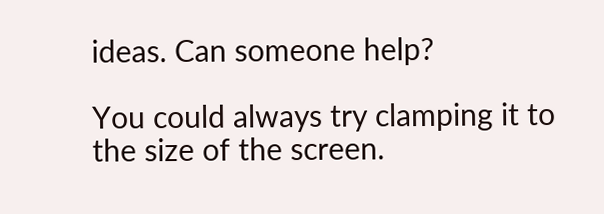ideas. Can someone help?

You could always try clamping it to the size of the screen.